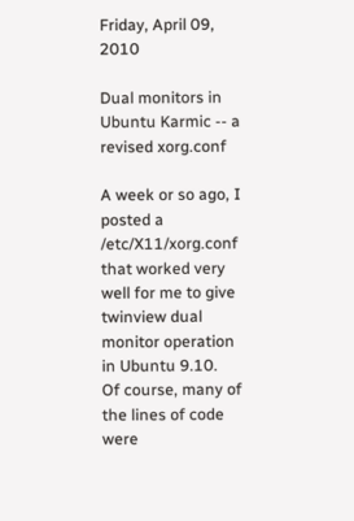Friday, April 09, 2010

Dual monitors in Ubuntu Karmic -- a revised xorg.conf

A week or so ago, I posted a /etc/X11/xorg.conf that worked very well for me to give twinview dual monitor operation in Ubuntu 9.10.
Of course, many of the lines of code were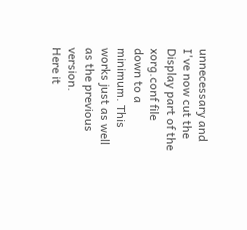unnecessary and I've now cut the Display part of the xorg.conf file down to a minimum. This works just as well as the previous version.
Here it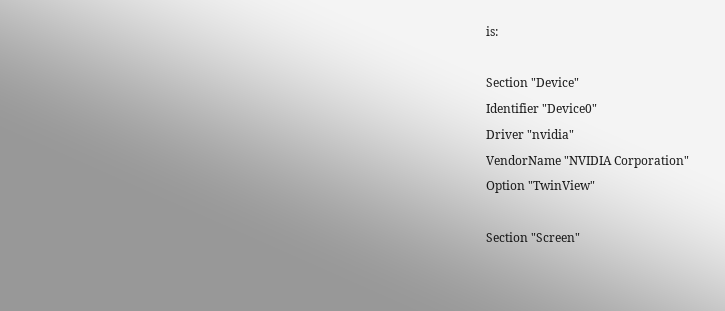is:

Section "Device"
Identifier "Device0"
Driver "nvidia"
VendorName "NVIDIA Corporation"
Option "TwinView"

Section "Screen"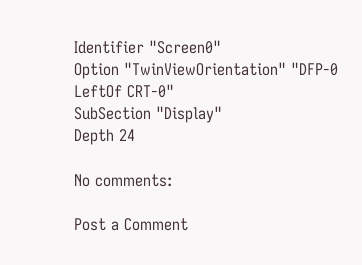Identifier "Screen0"
Option "TwinViewOrientation" "DFP-0 LeftOf CRT-0"
SubSection "Display"
Depth 24

No comments:

Post a Comment